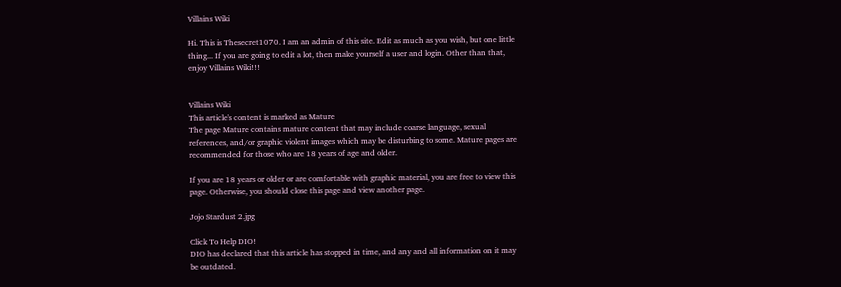Villains Wiki

Hi. This is Thesecret1070. I am an admin of this site. Edit as much as you wish, but one little thing... If you are going to edit a lot, then make yourself a user and login. Other than that, enjoy Villains Wiki!!!


Villains Wiki
This article's content is marked as Mature
The page Mature contains mature content that may include coarse language, sexual references, and/or graphic violent images which may be disturbing to some. Mature pages are recommended for those who are 18 years of age and older.

If you are 18 years or older or are comfortable with graphic material, you are free to view this page. Otherwise, you should close this page and view another page.

Jojo Stardust 2.jpg

Click To Help DIO!
DIO has declared that this article has stopped in time, and any and all information on it may be outdated.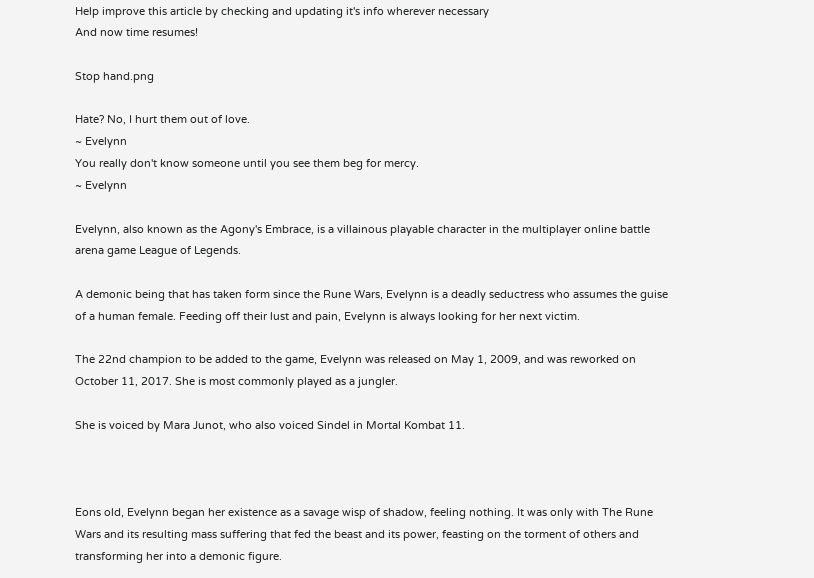Help improve this article by checking and updating it's info wherever necessary
And now time resumes!

Stop hand.png

Hate? No, I hurt them out of love.
~ Evelynn
You really don't know someone until you see them beg for mercy.
~ Evelynn

Evelynn, also known as the Agony's Embrace, is a villainous playable character in the multiplayer online battle arena game League of Legends.

A demonic being that has taken form since the Rune Wars, Evelynn is a deadly seductress who assumes the guise of a human female. Feeding off their lust and pain, Evelynn is always looking for her next victim.

The 22nd champion to be added to the game, Evelynn was released on May 1, 2009, and was reworked on October 11, 2017. She is most commonly played as a jungler.

She is voiced by Mara Junot, who also voiced Sindel in Mortal Kombat 11.



Eons old, Evelynn began her existence as a savage wisp of shadow, feeling nothing. It was only with The Rune Wars and its resulting mass suffering that fed the beast and its power, feasting on the torment of others and transforming her into a demonic figure.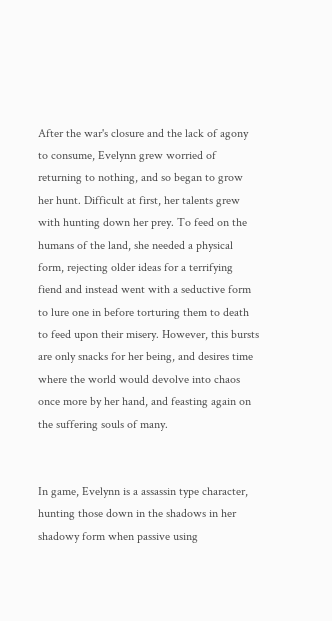After the war's closure and the lack of agony to consume, Evelynn grew worried of returning to nothing, and so began to grow her hunt. Difficult at first, her talents grew with hunting down her prey. To feed on the humans of the land, she needed a physical form, rejecting older ideas for a terrifying fiend and instead went with a seductive form to lure one in before torturing them to death to feed upon their misery. However, this bursts are only snacks for her being, and desires time where the world would devolve into chaos once more by her hand, and feasting again on the suffering souls of many.


In game, Evelynn is a assassin type character, hunting those down in the shadows in her shadowy form when passive using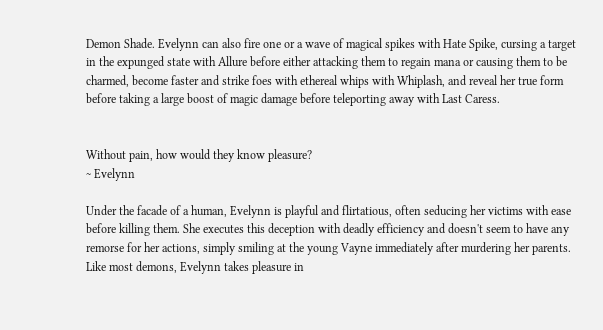Demon Shade. Evelynn can also fire one or a wave of magical spikes with Hate Spike, cursing a target in the expunged state with Allure before either attacking them to regain mana or causing them to be charmed, become faster and strike foes with ethereal whips with Whiplash, and reveal her true form before taking a large boost of magic damage before teleporting away with Last Caress.


Without pain, how would they know pleasure?
~ Evelynn

Under the facade of a human, Evelynn is playful and flirtatious, often seducing her victims with ease before killing them. She executes this deception with deadly efficiency and doesn't seem to have any remorse for her actions, simply smiling at the young Vayne immediately after murdering her parents. Like most demons, Evelynn takes pleasure in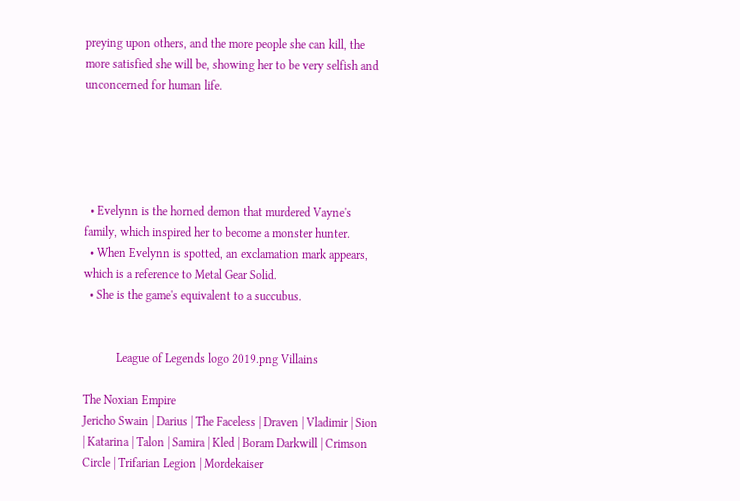preying upon others, and the more people she can kill, the more satisfied she will be, showing her to be very selfish and unconcerned for human life.





  • Evelynn is the horned demon that murdered Vayne's family, which inspired her to become a monster hunter.
  • When Evelynn is spotted, an exclamation mark appears, which is a reference to Metal Gear Solid.
  • She is the game's equivalent to a succubus.


           League of Legends logo 2019.png Villains

The Noxian Empire
Jericho Swain | Darius | The Faceless | Draven | Vladimir | Sion | Katarina | Talon | Samira | Kled | Boram Darkwill | Crimson Circle | Trifarian Legion | Mordekaiser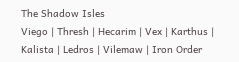The Shadow Isles
Viego | Thresh | Hecarim | Vex | Karthus | Kalista | Ledros | Vilemaw | Iron Order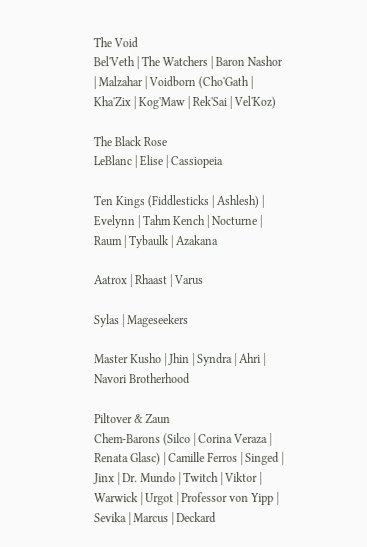The Void
Bel'Veth | The Watchers | Baron Nashor | Malzahar | Voidborn (Cho'Gath | Kha'Zix | Kog'Maw | Rek'Sai | Vel'Koz)

The Black Rose
LeBlanc | Elise | Cassiopeia

Ten Kings (Fiddlesticks | Ashlesh) | Evelynn | Tahm Kench | Nocturne | Raum | Tybaulk | Azakana

Aatrox | Rhaast | Varus

Sylas | Mageseekers

Master Kusho | Jhin | Syndra | Ahri | Navori Brotherhood

Piltover & Zaun
Chem-Barons (Silco | Corina Veraza | Renata Glasc) | Camille Ferros | Singed | Jinx | Dr. Mundo | Twitch | Viktor | Warwick | Urgot | Professor von Yipp | Sevika | Marcus | Deckard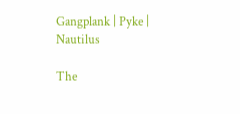Gangplank | Pyke | Nautilus

The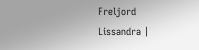Freljord
Lissandra |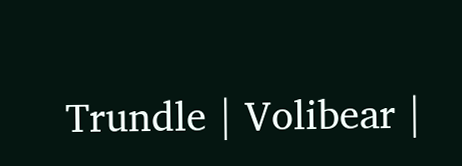Trundle | Volibear |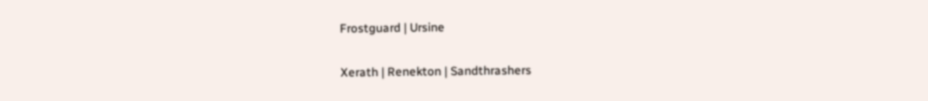Frostguard | Ursine

Xerath | Renekton | Sandthrashers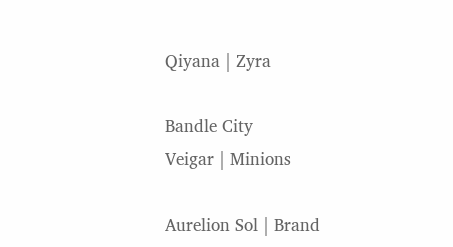Qiyana | Zyra

Bandle City
Veigar | Minions

Aurelion Sol | Brand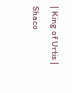| King of Urtis | Shaco